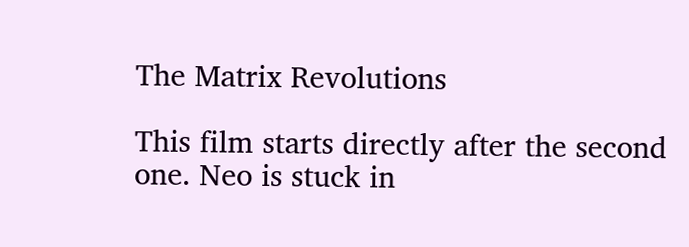The Matrix Revolutions

This film starts directly after the second one. Neo is stuck in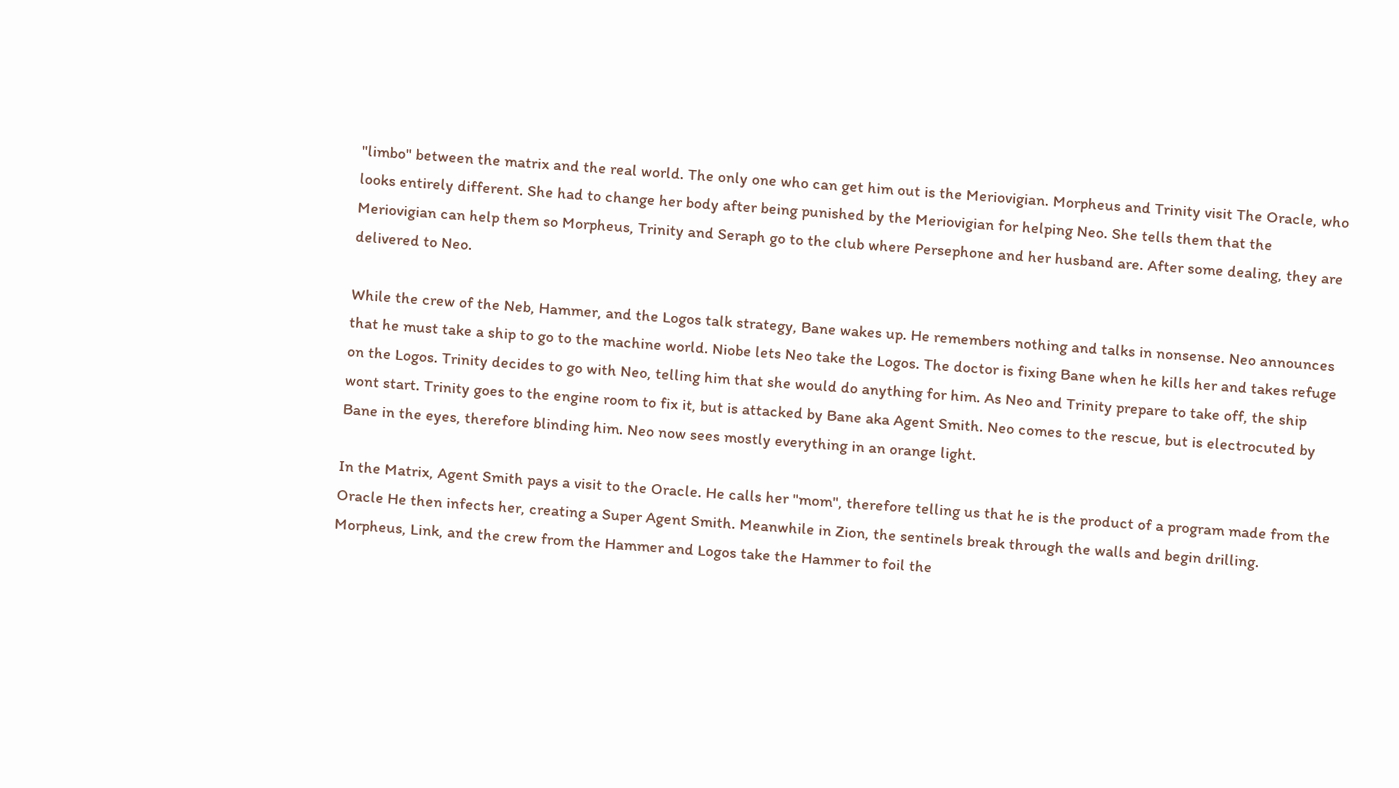"limbo" between the matrix and the real world. The only one who can get him out is the Meriovigian. Morpheus and Trinity visit The Oracle, who looks entirely different. She had to change her body after being punished by the Meriovigian for helping Neo. She tells them that the Meriovigian can help them so Morpheus, Trinity and Seraph go to the club where Persephone and her husband are. After some dealing, they are delivered to Neo.

While the crew of the Neb, Hammer, and the Logos talk strategy, Bane wakes up. He remembers nothing and talks in nonsense. Neo announces that he must take a ship to go to the machine world. Niobe lets Neo take the Logos. The doctor is fixing Bane when he kills her and takes refuge on the Logos. Trinity decides to go with Neo, telling him that she would do anything for him. As Neo and Trinity prepare to take off, the ship wont start. Trinity goes to the engine room to fix it, but is attacked by Bane aka Agent Smith. Neo comes to the rescue, but is electrocuted by Bane in the eyes, therefore blinding him. Neo now sees mostly everything in an orange light.

In the Matrix, Agent Smith pays a visit to the Oracle. He calls her "mom", therefore telling us that he is the product of a program made from the Oracle He then infects her, creating a Super Agent Smith. Meanwhile in Zion, the sentinels break through the walls and begin drilling. Morpheus, Link, and the crew from the Hammer and Logos take the Hammer to foil the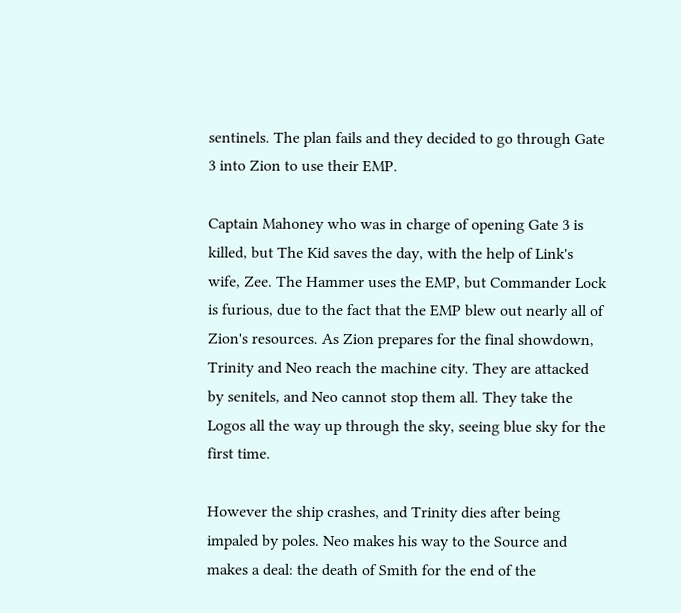sentinels. The plan fails and they decided to go through Gate 3 into Zion to use their EMP.

Captain Mahoney who was in charge of opening Gate 3 is killed, but The Kid saves the day, with the help of Link's wife, Zee. The Hammer uses the EMP, but Commander Lock is furious, due to the fact that the EMP blew out nearly all of Zion's resources. As Zion prepares for the final showdown, Trinity and Neo reach the machine city. They are attacked by senitels, and Neo cannot stop them all. They take the Logos all the way up through the sky, seeing blue sky for the first time.

However the ship crashes, and Trinity dies after being impaled by poles. Neo makes his way to the Source and makes a deal: the death of Smith for the end of the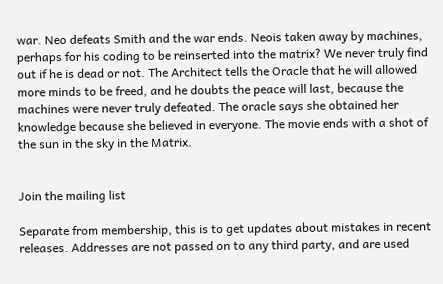war. Neo defeats Smith and the war ends. Neois taken away by machines, perhaps for his coding to be reinserted into the matrix? We never truly find out if he is dead or not. The Architect tells the Oracle that he will allowed more minds to be freed, and he doubts the peace will last, because the machines were never truly defeated. The oracle says she obtained her knowledge because she believed in everyone. The movie ends with a shot of the sun in the sky in the Matrix.


Join the mailing list

Separate from membership, this is to get updates about mistakes in recent releases. Addresses are not passed on to any third party, and are used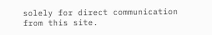solely for direct communication from this site.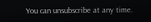You can unsubscribe at any time.